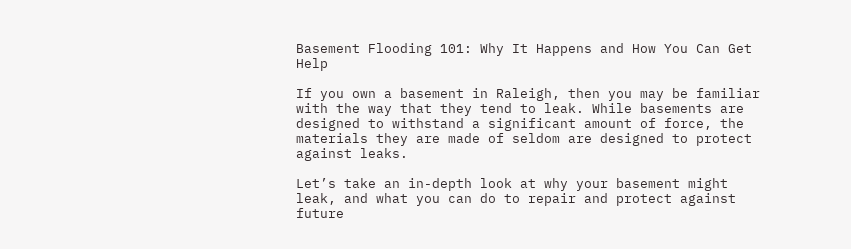Basement Flooding 101: Why It Happens and How You Can Get Help

If you own a basement in Raleigh, then you may be familiar with the way that they tend to leak. While basements are designed to withstand a significant amount of force, the materials they are made of seldom are designed to protect against leaks.

Let’s take an in-depth look at why your basement might leak, and what you can do to repair and protect against future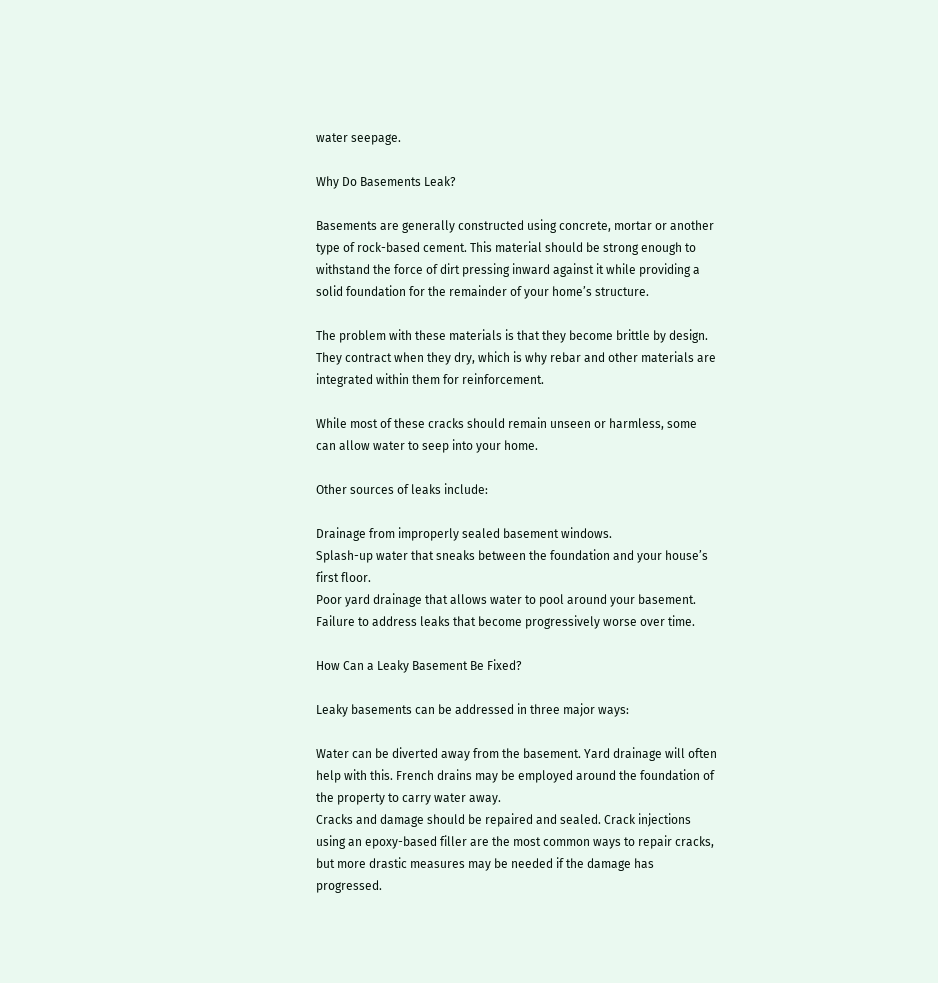water seepage.

Why Do Basements Leak?

Basements are generally constructed using concrete, mortar or another type of rock-based cement. This material should be strong enough to withstand the force of dirt pressing inward against it while providing a solid foundation for the remainder of your home’s structure.

The problem with these materials is that they become brittle by design. They contract when they dry, which is why rebar and other materials are integrated within them for reinforcement.

While most of these cracks should remain unseen or harmless, some can allow water to seep into your home.

Other sources of leaks include:

Drainage from improperly sealed basement windows.
Splash-up water that sneaks between the foundation and your house’s first floor.
Poor yard drainage that allows water to pool around your basement.
Failure to address leaks that become progressively worse over time.

How Can a Leaky Basement Be Fixed?

Leaky basements can be addressed in three major ways:

Water can be diverted away from the basement. Yard drainage will often help with this. French drains may be employed around the foundation of the property to carry water away.
Cracks and damage should be repaired and sealed. Crack injections using an epoxy-based filler are the most common ways to repair cracks, but more drastic measures may be needed if the damage has progressed.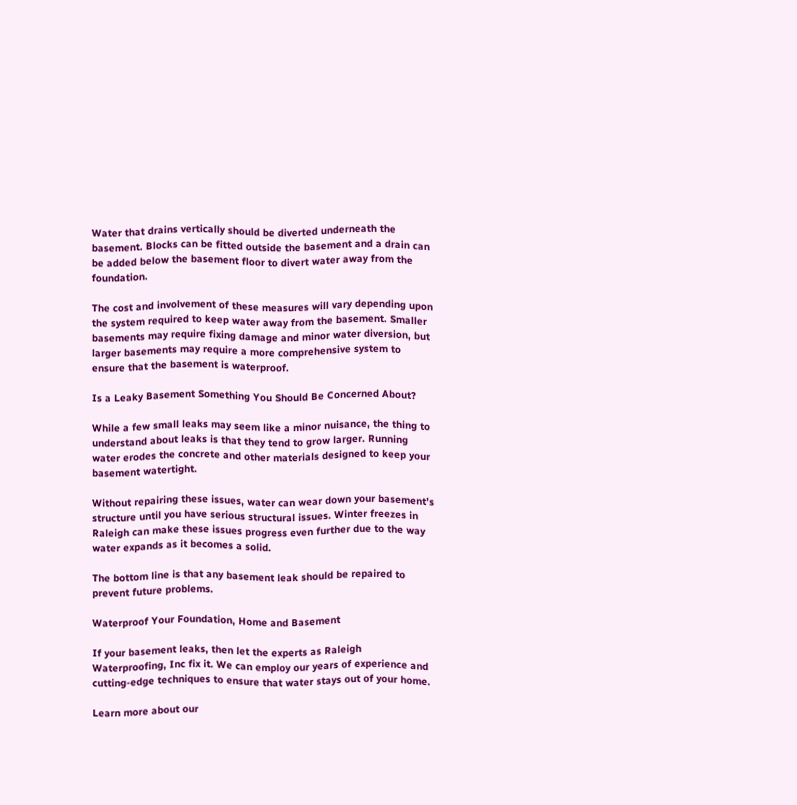Water that drains vertically should be diverted underneath the basement. Blocks can be fitted outside the basement and a drain can be added below the basement floor to divert water away from the foundation.

The cost and involvement of these measures will vary depending upon the system required to keep water away from the basement. Smaller basements may require fixing damage and minor water diversion, but larger basements may require a more comprehensive system to ensure that the basement is waterproof.

Is a Leaky Basement Something You Should Be Concerned About?

While a few small leaks may seem like a minor nuisance, the thing to understand about leaks is that they tend to grow larger. Running water erodes the concrete and other materials designed to keep your basement watertight.

Without repairing these issues, water can wear down your basement’s structure until you have serious structural issues. Winter freezes in Raleigh can make these issues progress even further due to the way water expands as it becomes a solid.

The bottom line is that any basement leak should be repaired to prevent future problems.

Waterproof Your Foundation, Home and Basement

If your basement leaks, then let the experts as Raleigh Waterproofing, Inc fix it. We can employ our years of experience and cutting-edge techniques to ensure that water stays out of your home.

Learn more about our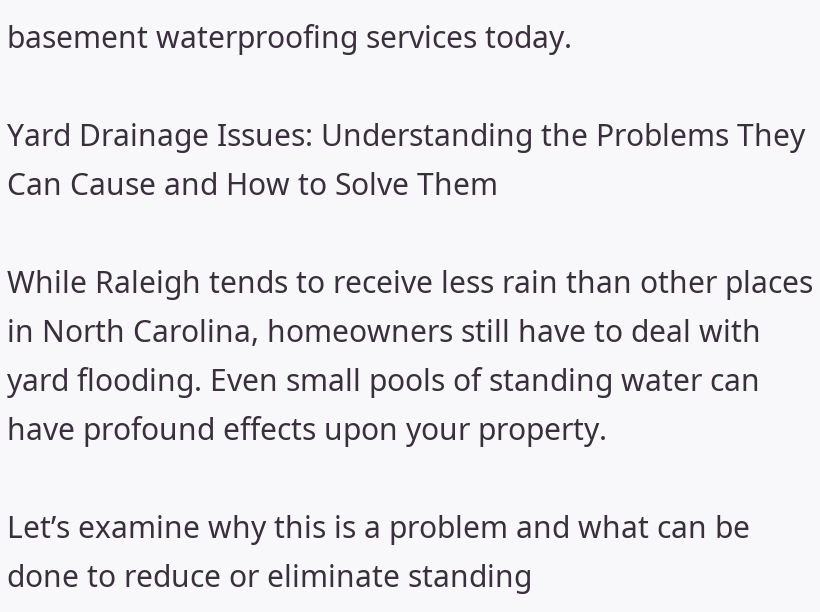basement waterproofing services today.

Yard Drainage Issues: Understanding the Problems They Can Cause and How to Solve Them

While Raleigh tends to receive less rain than other places in North Carolina, homeowners still have to deal with yard flooding. Even small pools of standing water can have profound effects upon your property.

Let’s examine why this is a problem and what can be done to reduce or eliminate standing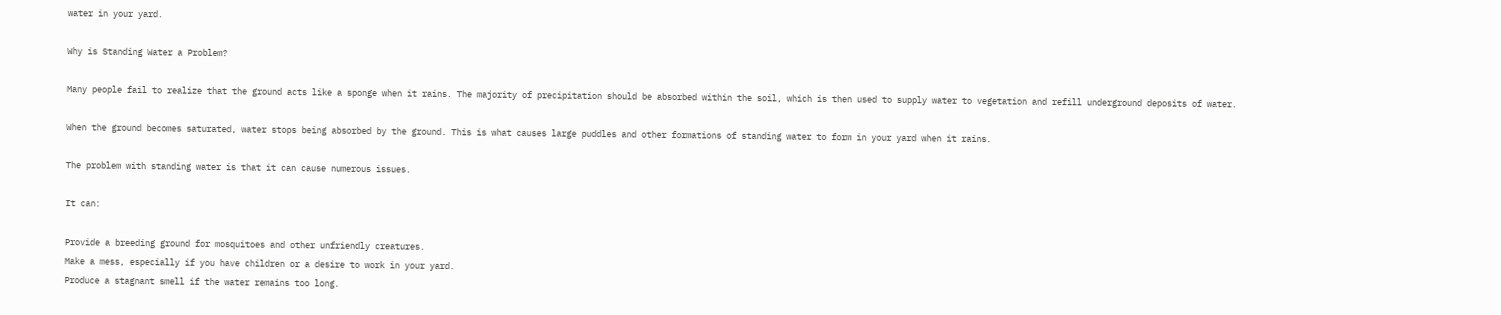water in your yard.

Why is Standing Water a Problem?

Many people fail to realize that the ground acts like a sponge when it rains. The majority of precipitation should be absorbed within the soil, which is then used to supply water to vegetation and refill underground deposits of water.

When the ground becomes saturated, water stops being absorbed by the ground. This is what causes large puddles and other formations of standing water to form in your yard when it rains.

The problem with standing water is that it can cause numerous issues.

It can:

Provide a breeding ground for mosquitoes and other unfriendly creatures.
Make a mess, especially if you have children or a desire to work in your yard.
Produce a stagnant smell if the water remains too long.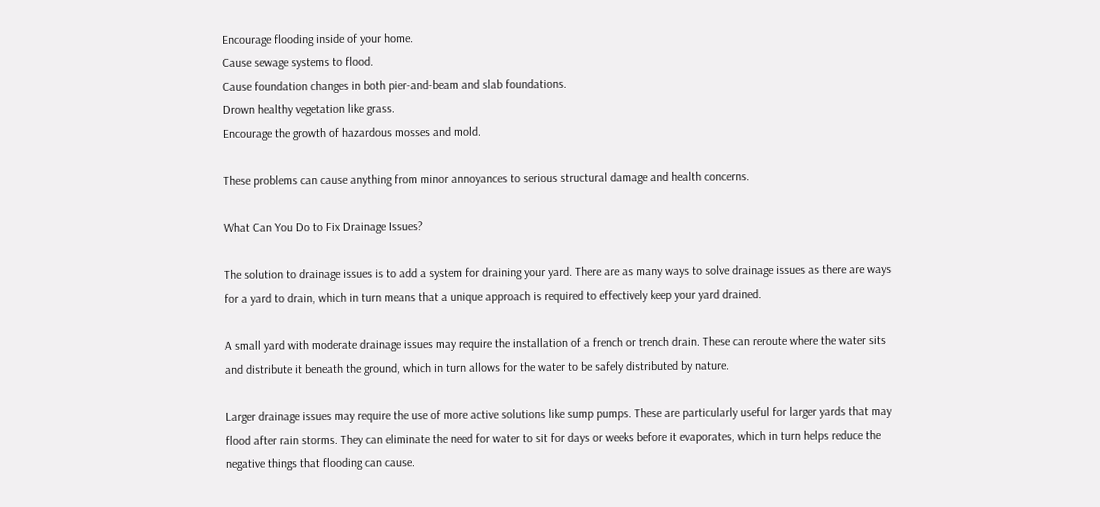Encourage flooding inside of your home.
Cause sewage systems to flood.
Cause foundation changes in both pier-and-beam and slab foundations.
Drown healthy vegetation like grass.
Encourage the growth of hazardous mosses and mold.

These problems can cause anything from minor annoyances to serious structural damage and health concerns.

What Can You Do to Fix Drainage Issues?

The solution to drainage issues is to add a system for draining your yard. There are as many ways to solve drainage issues as there are ways for a yard to drain, which in turn means that a unique approach is required to effectively keep your yard drained.

A small yard with moderate drainage issues may require the installation of a french or trench drain. These can reroute where the water sits and distribute it beneath the ground, which in turn allows for the water to be safely distributed by nature.

Larger drainage issues may require the use of more active solutions like sump pumps. These are particularly useful for larger yards that may flood after rain storms. They can eliminate the need for water to sit for days or weeks before it evaporates, which in turn helps reduce the negative things that flooding can cause.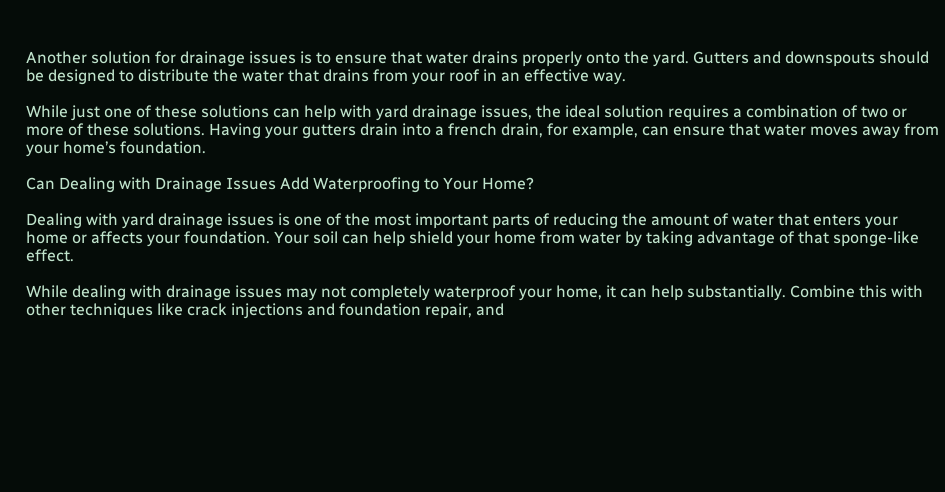Another solution for drainage issues is to ensure that water drains properly onto the yard. Gutters and downspouts should be designed to distribute the water that drains from your roof in an effective way.

While just one of these solutions can help with yard drainage issues, the ideal solution requires a combination of two or more of these solutions. Having your gutters drain into a french drain, for example, can ensure that water moves away from your home’s foundation.

Can Dealing with Drainage Issues Add Waterproofing to Your Home?

Dealing with yard drainage issues is one of the most important parts of reducing the amount of water that enters your home or affects your foundation. Your soil can help shield your home from water by taking advantage of that sponge-like effect.

While dealing with drainage issues may not completely waterproof your home, it can help substantially. Combine this with other techniques like crack injections and foundation repair, and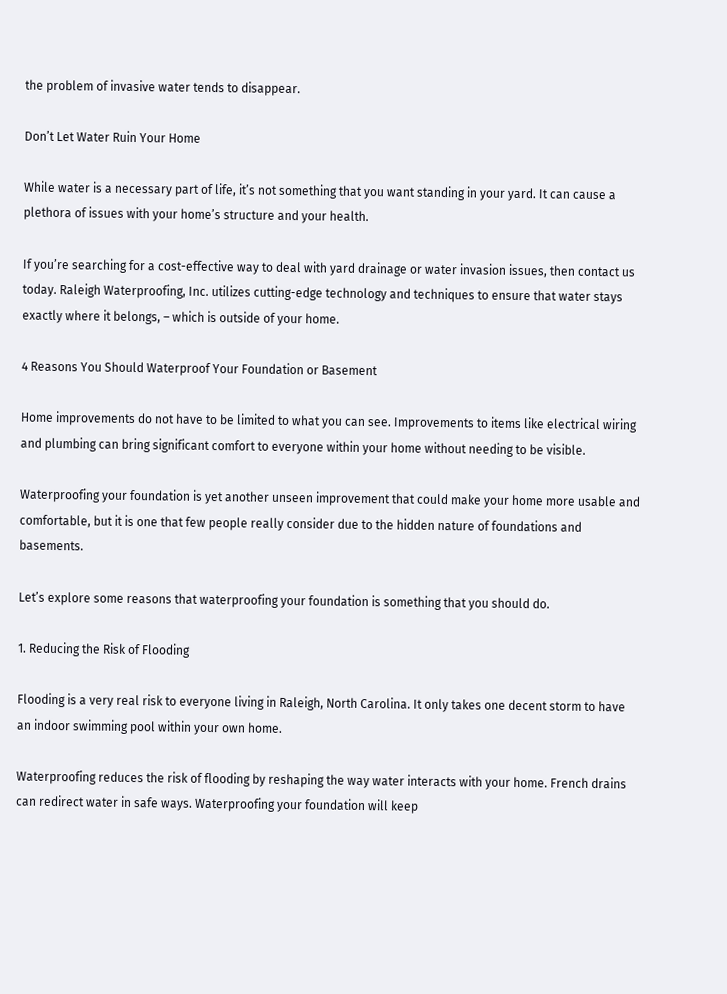the problem of invasive water tends to disappear.

Don’t Let Water Ruin Your Home

While water is a necessary part of life, it’s not something that you want standing in your yard. It can cause a plethora of issues with your home’s structure and your health.

If you’re searching for a cost-effective way to deal with yard drainage or water invasion issues, then contact us today. Raleigh Waterproofing, Inc. utilizes cutting-edge technology and techniques to ensure that water stays exactly where it belongs, – which is outside of your home.

4 Reasons You Should Waterproof Your Foundation or Basement

Home improvements do not have to be limited to what you can see. Improvements to items like electrical wiring and plumbing can bring significant comfort to everyone within your home without needing to be visible.

Waterproofing your foundation is yet another unseen improvement that could make your home more usable and comfortable, but it is one that few people really consider due to the hidden nature of foundations and basements.

Let’s explore some reasons that waterproofing your foundation is something that you should do.

1. Reducing the Risk of Flooding

Flooding is a very real risk to everyone living in Raleigh, North Carolina. It only takes one decent storm to have an indoor swimming pool within your own home.

Waterproofing reduces the risk of flooding by reshaping the way water interacts with your home. French drains can redirect water in safe ways. Waterproofing your foundation will keep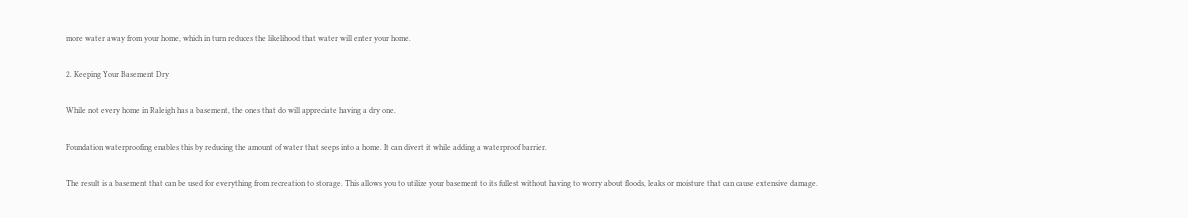more water away from your home, which in turn reduces the likelihood that water will enter your home.

2. Keeping Your Basement Dry

While not every home in Raleigh has a basement, the ones that do will appreciate having a dry one.

Foundation waterproofing enables this by reducing the amount of water that seeps into a home. It can divert it while adding a waterproof barrier.

The result is a basement that can be used for everything from recreation to storage. This allows you to utilize your basement to its fullest without having to worry about floods, leaks or moisture that can cause extensive damage.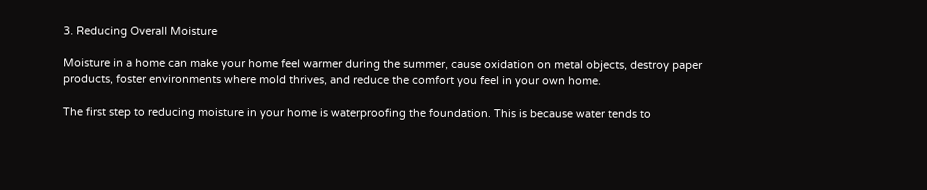3. Reducing Overall Moisture

Moisture in a home can make your home feel warmer during the summer, cause oxidation on metal objects, destroy paper products, foster environments where mold thrives, and reduce the comfort you feel in your own home.

The first step to reducing moisture in your home is waterproofing the foundation. This is because water tends to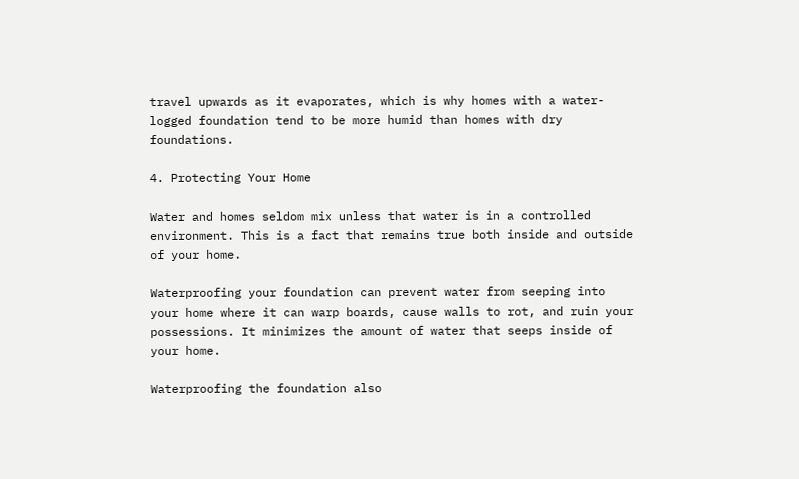travel upwards as it evaporates, which is why homes with a water-logged foundation tend to be more humid than homes with dry foundations.

4. Protecting Your Home

Water and homes seldom mix unless that water is in a controlled environment. This is a fact that remains true both inside and outside of your home.

Waterproofing your foundation can prevent water from seeping into your home where it can warp boards, cause walls to rot, and ruin your possessions. It minimizes the amount of water that seeps inside of your home.

Waterproofing the foundation also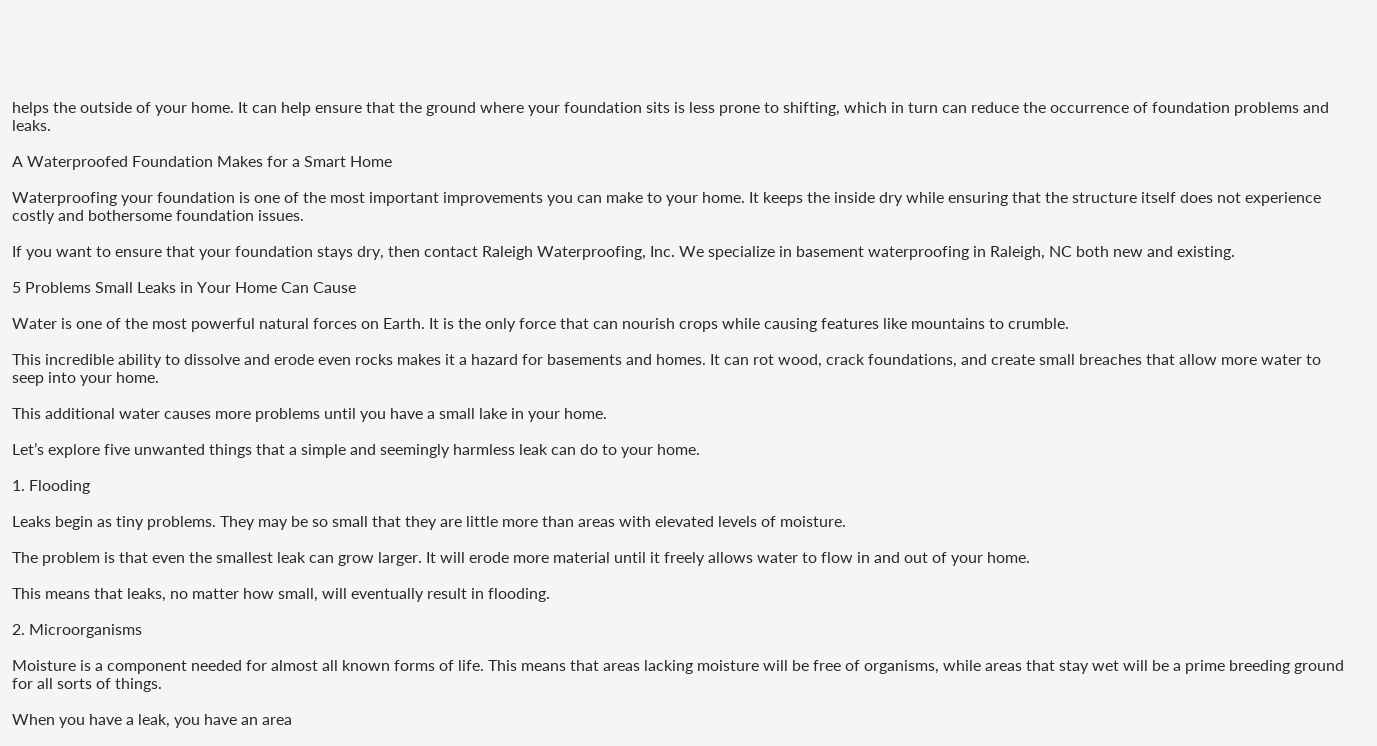helps the outside of your home. It can help ensure that the ground where your foundation sits is less prone to shifting, which in turn can reduce the occurrence of foundation problems and leaks.

A Waterproofed Foundation Makes for a Smart Home

Waterproofing your foundation is one of the most important improvements you can make to your home. It keeps the inside dry while ensuring that the structure itself does not experience costly and bothersome foundation issues.

If you want to ensure that your foundation stays dry, then contact Raleigh Waterproofing, Inc. We specialize in basement waterproofing in Raleigh, NC both new and existing.

5 Problems Small Leaks in Your Home Can Cause

Water is one of the most powerful natural forces on Earth. It is the only force that can nourish crops while causing features like mountains to crumble.

This incredible ability to dissolve and erode even rocks makes it a hazard for basements and homes. It can rot wood, crack foundations, and create small breaches that allow more water to seep into your home.

This additional water causes more problems until you have a small lake in your home.

Let’s explore five unwanted things that a simple and seemingly harmless leak can do to your home.

1. Flooding

Leaks begin as tiny problems. They may be so small that they are little more than areas with elevated levels of moisture.

The problem is that even the smallest leak can grow larger. It will erode more material until it freely allows water to flow in and out of your home.

This means that leaks, no matter how small, will eventually result in flooding.

2. Microorganisms

Moisture is a component needed for almost all known forms of life. This means that areas lacking moisture will be free of organisms, while areas that stay wet will be a prime breeding ground for all sorts of things.

When you have a leak, you have an area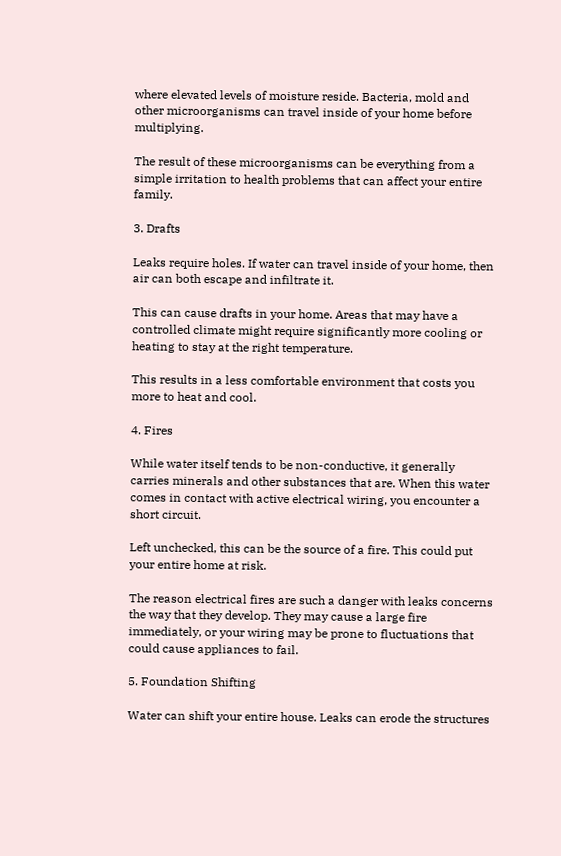where elevated levels of moisture reside. Bacteria, mold and other microorganisms can travel inside of your home before multiplying.

The result of these microorganisms can be everything from a simple irritation to health problems that can affect your entire family.

3. Drafts

Leaks require holes. If water can travel inside of your home, then air can both escape and infiltrate it.

This can cause drafts in your home. Areas that may have a controlled climate might require significantly more cooling or heating to stay at the right temperature.

This results in a less comfortable environment that costs you more to heat and cool.

4. Fires

While water itself tends to be non-conductive, it generally carries minerals and other substances that are. When this water comes in contact with active electrical wiring, you encounter a short circuit.

Left unchecked, this can be the source of a fire. This could put your entire home at risk.

The reason electrical fires are such a danger with leaks concerns the way that they develop. They may cause a large fire immediately, or your wiring may be prone to fluctuations that could cause appliances to fail.

5. Foundation Shifting

Water can shift your entire house. Leaks can erode the structures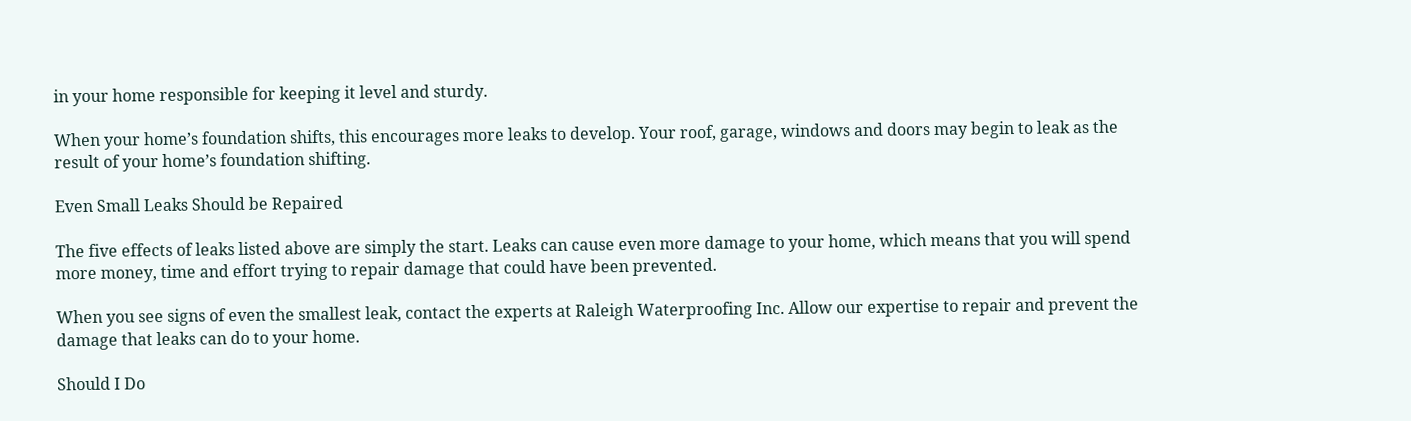in your home responsible for keeping it level and sturdy.

When your home’s foundation shifts, this encourages more leaks to develop. Your roof, garage, windows and doors may begin to leak as the result of your home’s foundation shifting.

Even Small Leaks Should be Repaired

The five effects of leaks listed above are simply the start. Leaks can cause even more damage to your home, which means that you will spend more money, time and effort trying to repair damage that could have been prevented.

When you see signs of even the smallest leak, contact the experts at Raleigh Waterproofing Inc. Allow our expertise to repair and prevent the damage that leaks can do to your home.

Should I Do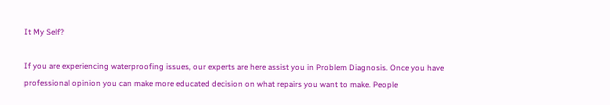It My Self?

If you are experiencing waterproofing issues, our experts are here assist you in Problem Diagnosis. Once you have professional opinion you can make more educated decision on what repairs you want to make. People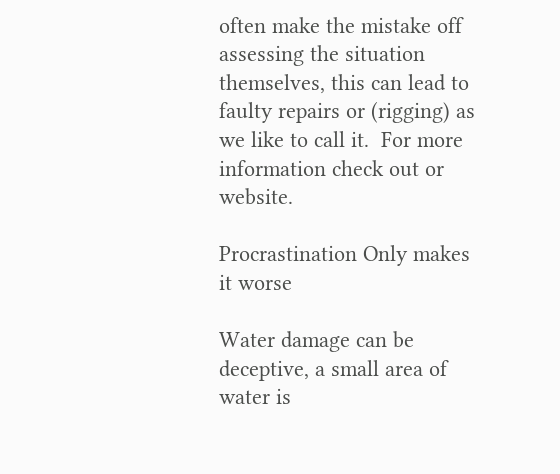often make the mistake off assessing the situation themselves, this can lead to faulty repairs or (rigging) as we like to call it.  For more information check out or website.

Procrastination Only makes it worse

Water damage can be deceptive, a small area of water is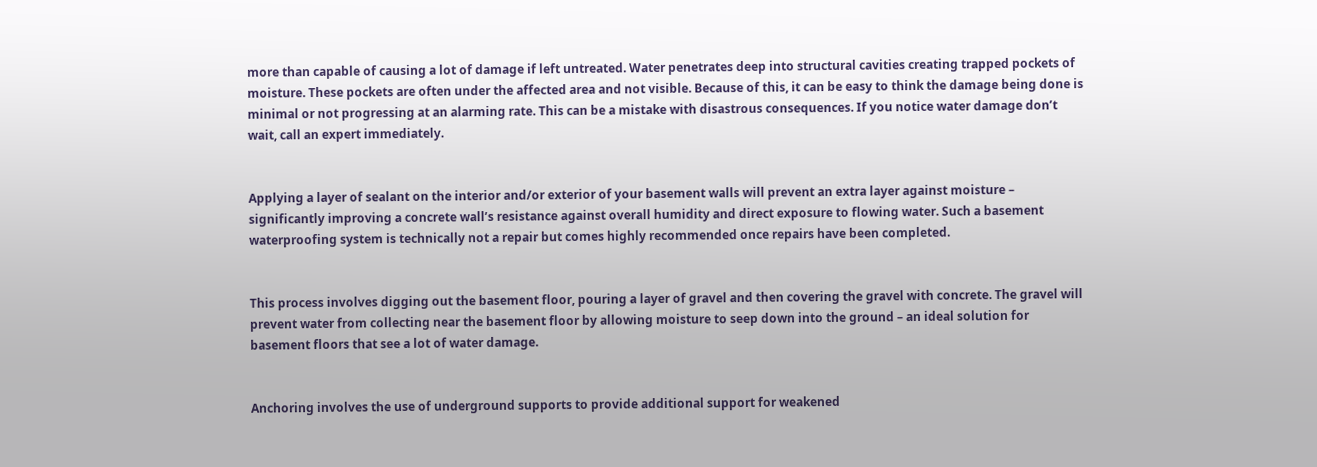more than capable of causing a lot of damage if left untreated. Water penetrates deep into structural cavities creating trapped pockets of moisture. These pockets are often under the affected area and not visible. Because of this, it can be easy to think the damage being done is minimal or not progressing at an alarming rate. This can be a mistake with disastrous consequences. If you notice water damage don’t wait, call an expert immediately.


Applying a layer of sealant on the interior and/or exterior of your basement walls will prevent an extra layer against moisture – significantly improving a concrete wall’s resistance against overall humidity and direct exposure to flowing water. Such a basement waterproofing system is technically not a repair but comes highly recommended once repairs have been completed.


This process involves digging out the basement floor, pouring a layer of gravel and then covering the gravel with concrete. The gravel will prevent water from collecting near the basement floor by allowing moisture to seep down into the ground – an ideal solution for basement floors that see a lot of water damage.


Anchoring involves the use of underground supports to provide additional support for weakened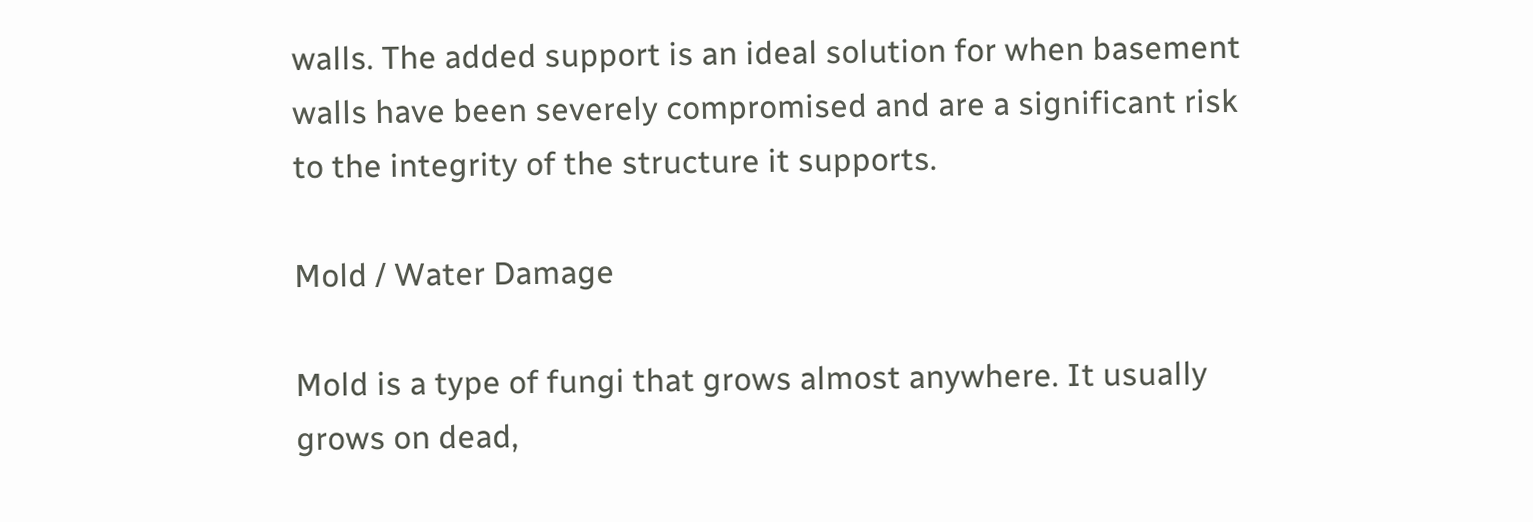walls. The added support is an ideal solution for when basement walls have been severely compromised and are a significant risk to the integrity of the structure it supports.

Mold / Water Damage

Mold is a type of fungi that grows almost anywhere. It usually grows on dead,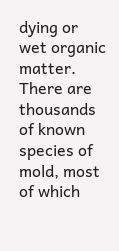dying or wet organic matter. There are thousands of known species of mold, most of which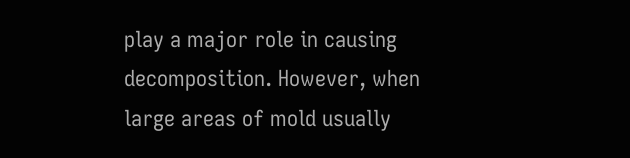play a major role in causing decomposition. However, when large areas of mold usually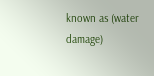known as (water damage)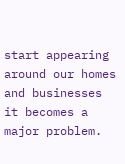start appearing around our homes and businesses it becomes a major problem.